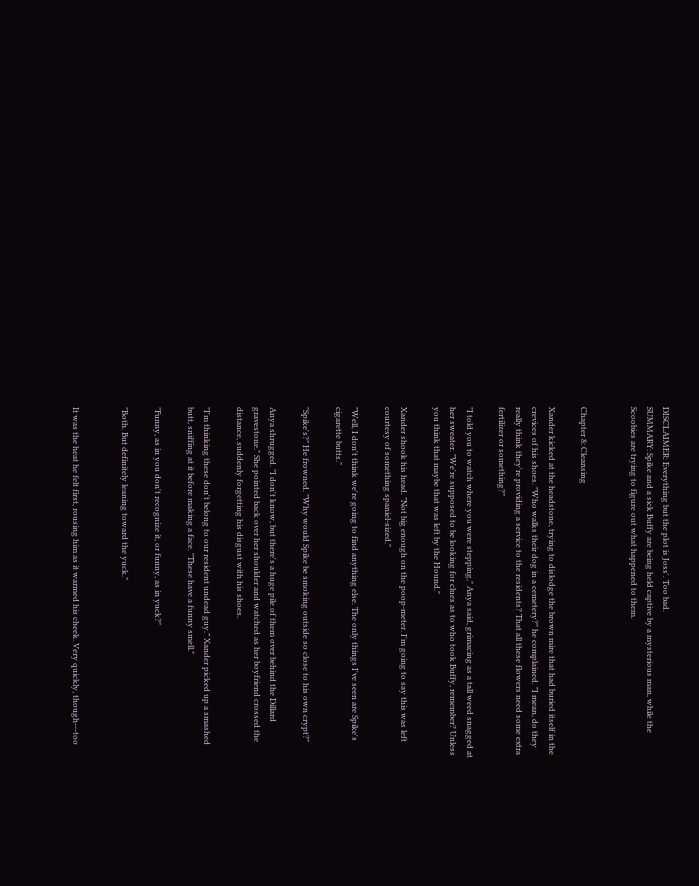DISCLAIMER: Everything but the plot is Joss'. Too bad.
SUMMARY: Spike and a sick Buffy are being held captive by a mysterious man, while the Scoobies are trying to figure out what happened to them.


Chapter 8: Cleansing

Xander kicked at the headstone, trying to dislodge the brown mire that had buried itself in the crevices of his shoes. "Who walks their dog in a cemetery?" he complained. "I mean, do they really think they're providing a service to the residents? That all these flowers need some extra fertilizer or something?"

"I told you to watch where you were stepping," Anya said, grimacing as a tall weed snagged at her sweater. "We're supposed to be looking for clues as to who took Buffy, remember? Unless you think that maybe that was left by the Hound."

Xander shook his head. "Not big enough on the poop-meter. I'm going to say this was left courtesy of something spaniel-sized."

"Well, I don't think we're going to find anything else. The only things I've seen are Spike's cigarette butts."

"Spike's?" He frowned. "Why would Spike be smoking outside so close to his own crypt?"

Anya shrugged. "I don't know, but there's a huge pile of them over behind the Dillard gravestone." She pointed back over her shoulder and watched as her boyfriend crossed the distance, suddenly forgetting his disgust with his shoes.

"I'm thinking these don't belong to our resident undead guy." Xander picked up a smashed butt, sniffing at it before making a face. "These have a funny smell."

"Funny, as in you don't recognize it, or funny, as in yuck?"

"Both. But definitely leaning toward the yuck."


It was the heat he felt first, rousing him as it warmed his cheek. Very quickly, though---too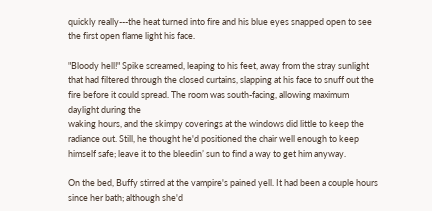quickly really---the heat turned into fire and his blue eyes snapped open to see the first open flame light his face.

"Bloody hell!" Spike screamed, leaping to his feet, away from the stray sunlight that had filtered through the closed curtains, slapping at his face to snuff out the fire before it could spread. The room was south-facing, allowing maximum daylight during the
waking hours, and the skimpy coverings at the windows did little to keep the radiance out. Still, he thought he'd positioned the chair well enough to keep himself safe; leave it to the bleedin’ sun to find a way to get him anyway.

On the bed, Buffy stirred at the vampire's pained yell. It had been a couple hours since her bath; although she'd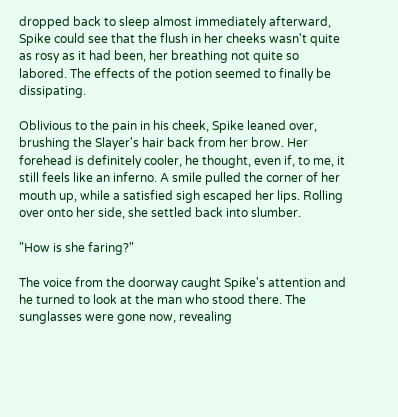dropped back to sleep almost immediately afterward, Spike could see that the flush in her cheeks wasn't quite as rosy as it had been, her breathing not quite so labored. The effects of the potion seemed to finally be dissipating.

Oblivious to the pain in his cheek, Spike leaned over, brushing the Slayer's hair back from her brow. Her forehead is definitely cooler, he thought, even if, to me, it still feels like an inferno. A smile pulled the corner of her mouth up, while a satisfied sigh escaped her lips. Rolling over onto her side, she settled back into slumber.

"How is she faring?"

The voice from the doorway caught Spike's attention and he turned to look at the man who stood there. The sunglasses were gone now, revealing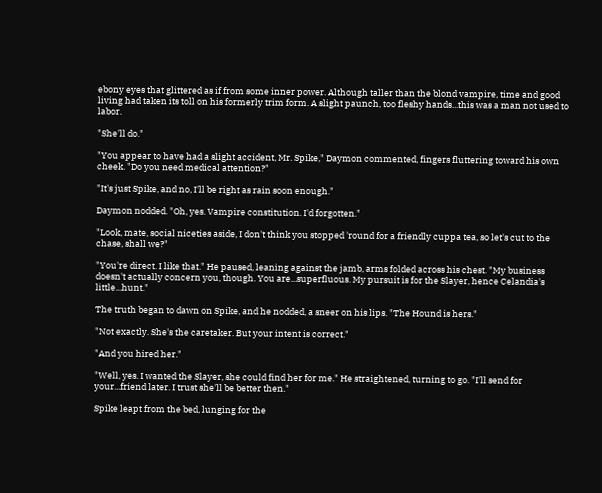ebony eyes that glittered as if from some inner power. Although taller than the blond vampire, time and good living had taken its toll on his formerly trim form. A slight paunch, too fleshy hands...this was a man not used to labor.

"She'll do."

"You appear to have had a slight accident, Mr. Spike," Daymon commented, fingers fluttering toward his own cheek. "Do you need medical attention?"

"It's just Spike, and no, I'll be right as rain soon enough."

Daymon nodded. "Oh, yes. Vampire constitution. I'd forgotten."

"Look, mate, social niceties aside, I don't think you stopped 'round for a friendly cuppa tea, so let's cut to the chase, shall we?"

"You're direct. I like that." He paused, leaning against the jamb, arms folded across his chest. "My business doesn't actually concern you, though. You are...superfluous. My pursuit is for the Slayer, hence Celandia's little...hunt."

The truth began to dawn on Spike, and he nodded, a sneer on his lips. "The Hound is hers."

"Not exactly. She's the caretaker. But your intent is correct."

"And you hired her."

"Well, yes. I wanted the Slayer, she could find her for me." He straightened, turning to go. "I'll send for your...friend later. I trust she'll be better then."

Spike leapt from the bed, lunging for the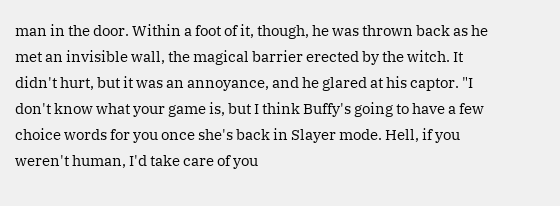man in the door. Within a foot of it, though, he was thrown back as he met an invisible wall, the magical barrier erected by the witch. It didn't hurt, but it was an annoyance, and he glared at his captor. "I don't know what your game is, but I think Buffy's going to have a few choice words for you once she's back in Slayer mode. Hell, if you weren't human, I'd take care of you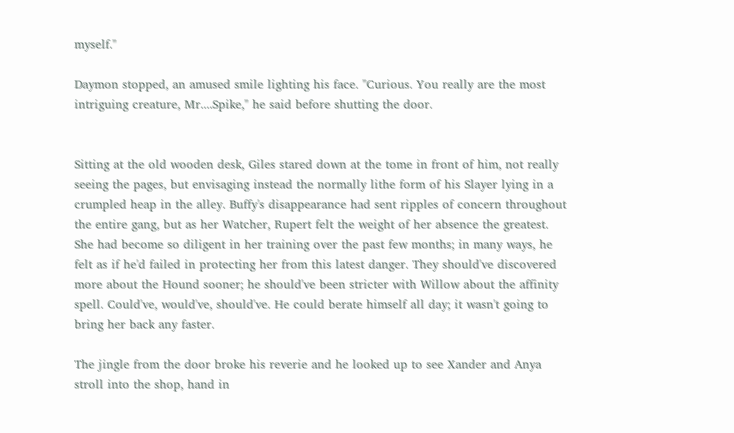myself."

Daymon stopped, an amused smile lighting his face. "Curious. You really are the most intriguing creature, Mr....Spike," he said before shutting the door.


Sitting at the old wooden desk, Giles stared down at the tome in front of him, not really seeing the pages, but envisaging instead the normally lithe form of his Slayer lying in a crumpled heap in the alley. Buffy's disappearance had sent ripples of concern throughout the entire gang, but as her Watcher, Rupert felt the weight of her absence the greatest. She had become so diligent in her training over the past few months; in many ways, he felt as if he'd failed in protecting her from this latest danger. They should've discovered more about the Hound sooner; he should've been stricter with Willow about the affinity spell. Could've, would've, should've. He could berate himself all day; it wasn't going to bring her back any faster.

The jingle from the door broke his reverie and he looked up to see Xander and Anya stroll into the shop, hand in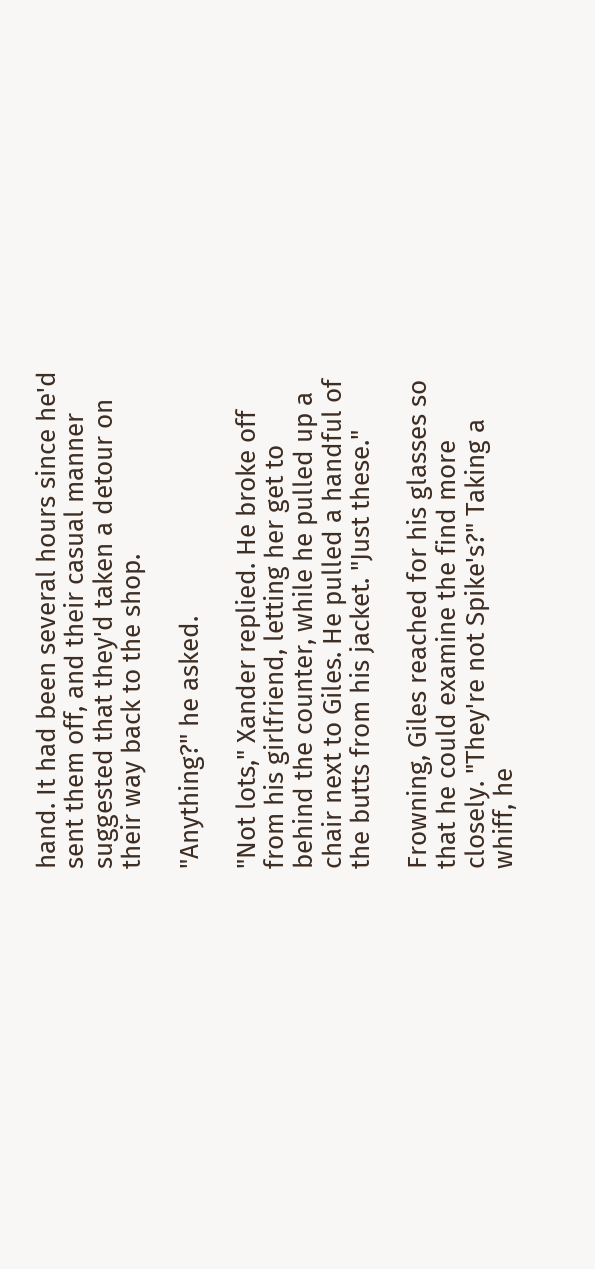hand. It had been several hours since he'd sent them off, and their casual manner suggested that they'd taken a detour on their way back to the shop.

"Anything?" he asked.

"Not lots," Xander replied. He broke off from his girlfriend, letting her get to behind the counter, while he pulled up a chair next to Giles. He pulled a handful of the butts from his jacket. "Just these."

Frowning, Giles reached for his glasses so that he could examine the find more closely. "They're not Spike's?" Taking a whiff, he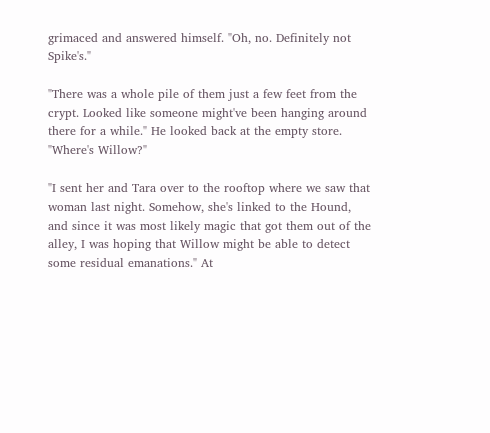grimaced and answered himself. "Oh, no. Definitely not Spike's."

"There was a whole pile of them just a few feet from the crypt. Looked like someone might've been hanging around there for a while." He looked back at the empty store. "Where's Willow?"

"I sent her and Tara over to the rooftop where we saw that woman last night. Somehow, she's linked to the Hound, and since it was most likely magic that got them out of the alley, I was hoping that Willow might be able to detect some residual emanations." At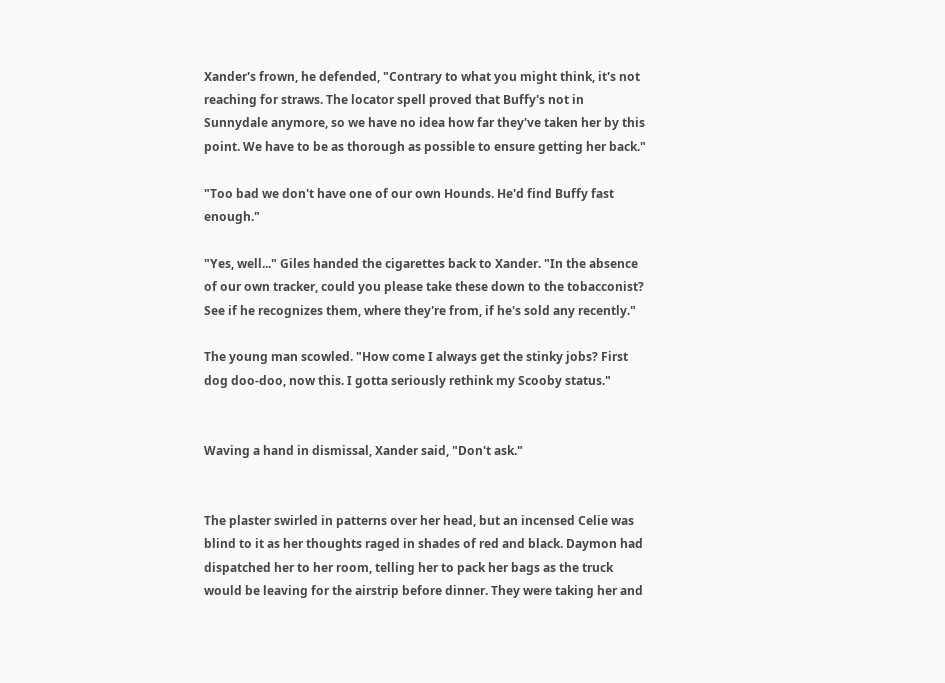Xander's frown, he defended, "Contrary to what you might think, it's not reaching for straws. The locator spell proved that Buffy's not in Sunnydale anymore, so we have no idea how far they've taken her by this point. We have to be as thorough as possible to ensure getting her back."

"Too bad we don't have one of our own Hounds. He'd find Buffy fast enough."

"Yes, well..." Giles handed the cigarettes back to Xander. "In the absence of our own tracker, could you please take these down to the tobacconist? See if he recognizes them, where they're from, if he's sold any recently."

The young man scowled. "How come I always get the stinky jobs? First dog doo-doo, now this. I gotta seriously rethink my Scooby status."


Waving a hand in dismissal, Xander said, "Don't ask."


The plaster swirled in patterns over her head, but an incensed Celie was blind to it as her thoughts raged in shades of red and black. Daymon had dispatched her to her room, telling her to pack her bags as the truck would be leaving for the airstrip before dinner. They were taking her and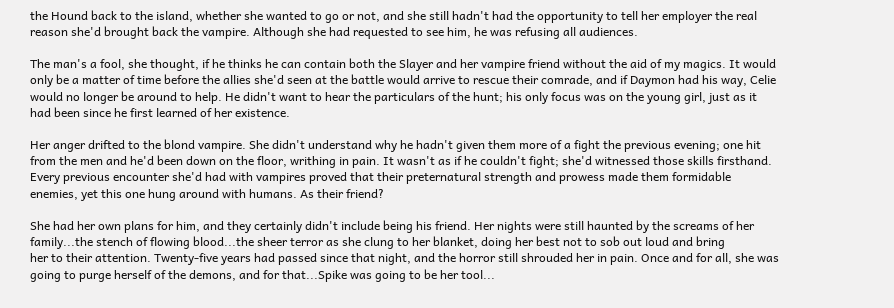the Hound back to the island, whether she wanted to go or not, and she still hadn't had the opportunity to tell her employer the real reason she'd brought back the vampire. Although she had requested to see him, he was refusing all audiences.

The man's a fool, she thought, if he thinks he can contain both the Slayer and her vampire friend without the aid of my magics. It would only be a matter of time before the allies she'd seen at the battle would arrive to rescue their comrade, and if Daymon had his way, Celie would no longer be around to help. He didn't want to hear the particulars of the hunt; his only focus was on the young girl, just as it had been since he first learned of her existence.

Her anger drifted to the blond vampire. She didn't understand why he hadn't given them more of a fight the previous evening; one hit from the men and he'd been down on the floor, writhing in pain. It wasn't as if he couldn't fight; she'd witnessed those skills firsthand. Every previous encounter she'd had with vampires proved that their preternatural strength and prowess made them formidable enemies, yet this one hung around with humans. As their friend?

She had her own plans for him, and they certainly didn't include being his friend. Her nights were still haunted by the screams of her family...the stench of flowing blood...the sheer terror as she clung to her blanket, doing her best not to sob out loud and bring
her to their attention. Twenty-five years had passed since that night, and the horror still shrouded her in pain. Once and for all, she was going to purge herself of the demons, and for that...Spike was going to be her tool...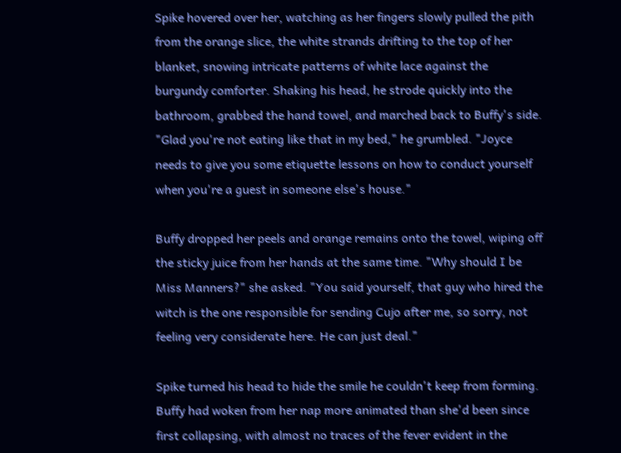Spike hovered over her, watching as her fingers slowly pulled the pith from the orange slice, the white strands drifting to the top of her blanket, snowing intricate patterns of white lace against the burgundy comforter. Shaking his head, he strode quickly into the bathroom, grabbed the hand towel, and marched back to Buffy's side. "Glad you're not eating like that in my bed," he grumbled. "Joyce needs to give you some etiquette lessons on how to conduct yourself when you're a guest in someone else's house."

Buffy dropped her peels and orange remains onto the towel, wiping off the sticky juice from her hands at the same time. "Why should I be Miss Manners?" she asked. "You said yourself, that guy who hired the witch is the one responsible for sending Cujo after me, so sorry, not feeling very considerate here. He can just deal."

Spike turned his head to hide the smile he couldn't keep from forming. Buffy had woken from her nap more animated than she'd been since first collapsing, with almost no traces of the fever evident in the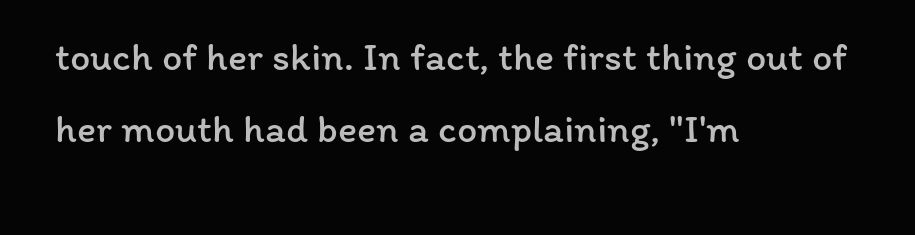touch of her skin. In fact, the first thing out of her mouth had been a complaining, "I'm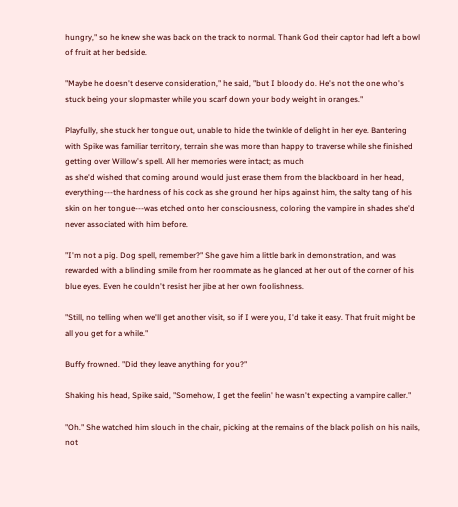hungry," so he knew she was back on the track to normal. Thank God their captor had left a bowl of fruit at her bedside.

"Maybe he doesn't deserve consideration," he said, "but I bloody do. He's not the one who's stuck being your slopmaster while you scarf down your body weight in oranges."

Playfully, she stuck her tongue out, unable to hide the twinkle of delight in her eye. Bantering with Spike was familiar territory, terrain she was more than happy to traverse while she finished getting over Willow's spell. All her memories were intact; as much
as she'd wished that coming around would just erase them from the blackboard in her head, everything---the hardness of his cock as she ground her hips against him, the salty tang of his skin on her tongue---was etched onto her consciousness, coloring the vampire in shades she'd never associated with him before.

"I'm not a pig. Dog spell, remember?" She gave him a little bark in demonstration, and was rewarded with a blinding smile from her roommate as he glanced at her out of the corner of his blue eyes. Even he couldn't resist her jibe at her own foolishness.

"Still, no telling when we'll get another visit, so if I were you, I'd take it easy. That fruit might be all you get for a while."

Buffy frowned. "Did they leave anything for you?"

Shaking his head, Spike said, "Somehow, I get the feelin' he wasn't expecting a vampire caller."

"Oh." She watched him slouch in the chair, picking at the remains of the black polish on his nails, not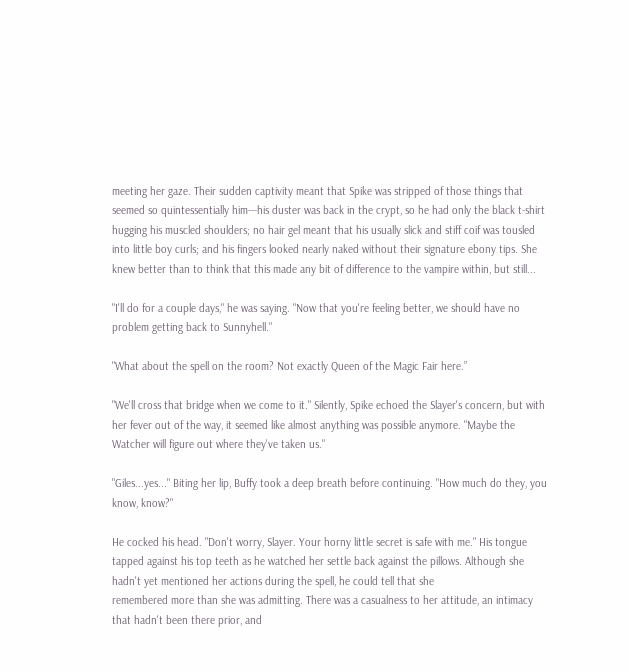meeting her gaze. Their sudden captivity meant that Spike was stripped of those things that seemed so quintessentially him---his duster was back in the crypt, so he had only the black t-shirt hugging his muscled shoulders; no hair gel meant that his usually slick and stiff coif was tousled into little boy curls; and his fingers looked nearly naked without their signature ebony tips. She knew better than to think that this made any bit of difference to the vampire within, but still...

"I'll do for a couple days," he was saying. "Now that you're feeling better, we should have no problem getting back to Sunnyhell."

"What about the spell on the room? Not exactly Queen of the Magic Fair here.”

"We'll cross that bridge when we come to it." Silently, Spike echoed the Slayer's concern, but with her fever out of the way, it seemed like almost anything was possible anymore. "Maybe the Watcher will figure out where they've taken us."

"Giles...yes..." Biting her lip, Buffy took a deep breath before continuing. "How much do they, you know, know?"

He cocked his head. "Don't worry, Slayer. Your horny little secret is safe with me." His tongue tapped against his top teeth as he watched her settle back against the pillows. Although she hadn't yet mentioned her actions during the spell, he could tell that she
remembered more than she was admitting. There was a casualness to her attitude, an intimacy that hadn't been there prior, and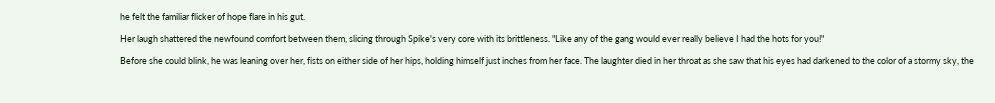he felt the familiar flicker of hope flare in his gut.

Her laugh shattered the newfound comfort between them, slicing through Spike's very core with its brittleness. "Like any of the gang would ever really believe I had the hots for you!"

Before she could blink, he was leaning over her, fists on either side of her hips, holding himself just inches from her face. The laughter died in her throat as she saw that his eyes had darkened to the color of a stormy sky, the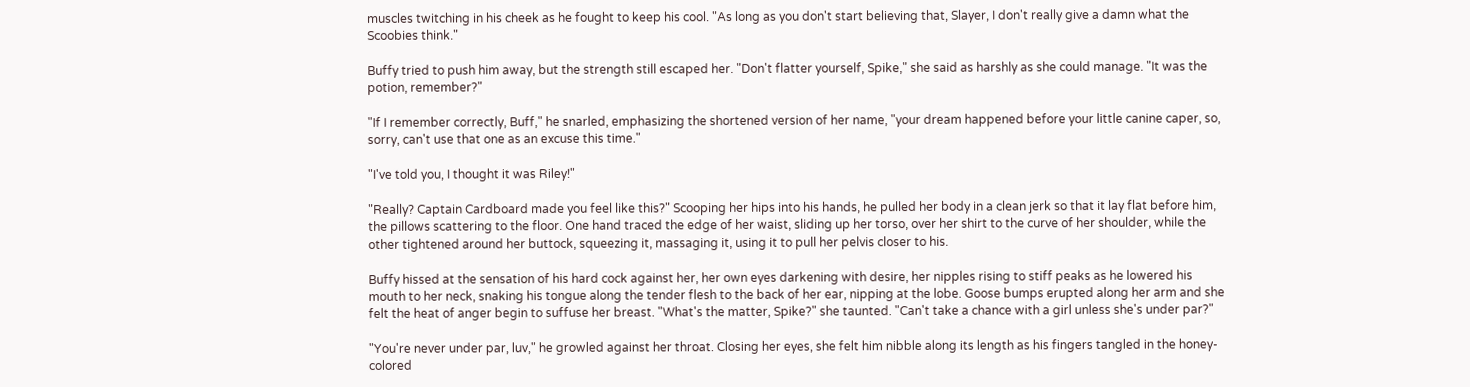muscles twitching in his cheek as he fought to keep his cool. "As long as you don't start believing that, Slayer, I don't really give a damn what the Scoobies think."

Buffy tried to push him away, but the strength still escaped her. "Don't flatter yourself, Spike," she said as harshly as she could manage. "It was the potion, remember?"

"If I remember correctly, Buff," he snarled, emphasizing the shortened version of her name, "your dream happened before your little canine caper, so, sorry, can't use that one as an excuse this time."

"I've told you, I thought it was Riley!"

"Really? Captain Cardboard made you feel like this?" Scooping her hips into his hands, he pulled her body in a clean jerk so that it lay flat before him, the pillows scattering to the floor. One hand traced the edge of her waist, sliding up her torso, over her shirt to the curve of her shoulder, while the other tightened around her buttock, squeezing it, massaging it, using it to pull her pelvis closer to his.

Buffy hissed at the sensation of his hard cock against her, her own eyes darkening with desire, her nipples rising to stiff peaks as he lowered his mouth to her neck, snaking his tongue along the tender flesh to the back of her ear, nipping at the lobe. Goose bumps erupted along her arm and she felt the heat of anger begin to suffuse her breast. "What's the matter, Spike?" she taunted. "Can't take a chance with a girl unless she's under par?"

"You're never under par, luv," he growled against her throat. Closing her eyes, she felt him nibble along its length as his fingers tangled in the honey-colored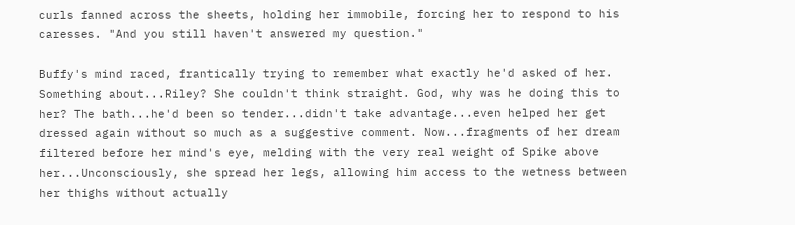curls fanned across the sheets, holding her immobile, forcing her to respond to his caresses. "And you still haven't answered my question."

Buffy's mind raced, frantically trying to remember what exactly he'd asked of her. Something about...Riley? She couldn't think straight. God, why was he doing this to her? The bath...he'd been so tender...didn't take advantage...even helped her get dressed again without so much as a suggestive comment. Now...fragments of her dream filtered before her mind's eye, melding with the very real weight of Spike above her...Unconsciously, she spread her legs, allowing him access to the wetness between her thighs without actually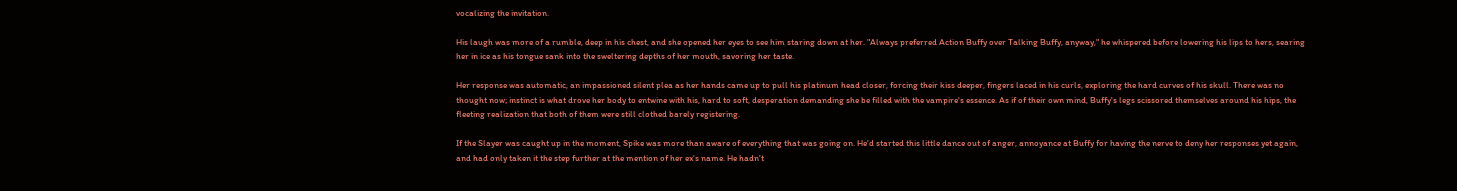vocalizing the invitation.

His laugh was more of a rumble, deep in his chest, and she opened her eyes to see him staring down at her. "Always preferred Action Buffy over Talking Buffy, anyway," he whispered before lowering his lips to hers, searing her in ice as his tongue sank into the sweltering depths of her mouth, savoring her taste.

Her response was automatic, an impassioned silent plea as her hands came up to pull his platinum head closer, forcing their kiss deeper, fingers laced in his curls, exploring the hard curves of his skull. There was no thought now; instinct is what drove her body to entwine with his, hard to soft, desperation demanding she be filled with the vampire's essence. As if of their own mind, Buffy's legs scissored themselves around his hips, the fleeting realization that both of them were still clothed barely registering.

If the Slayer was caught up in the moment, Spike was more than aware of everything that was going on. He'd started this little dance out of anger, annoyance at Buffy for having the nerve to deny her responses yet again, and had only taken it the step further at the mention of her ex's name. He hadn't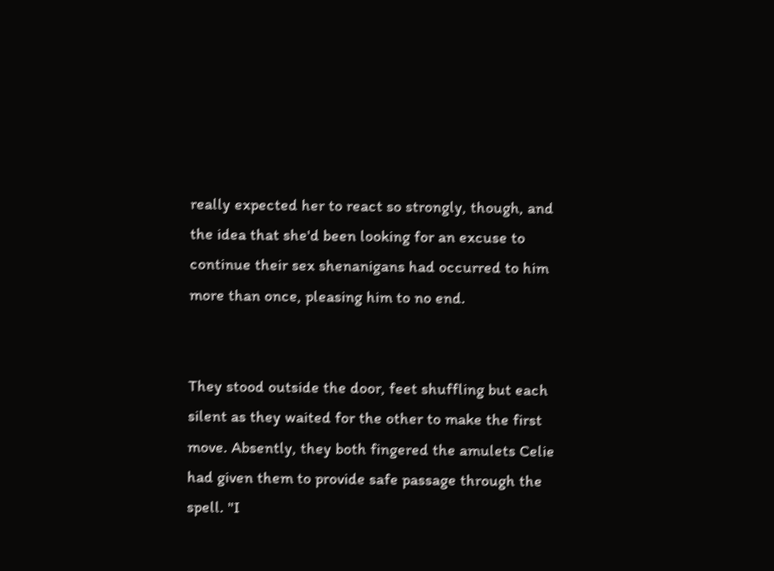really expected her to react so strongly, though, and the idea that she'd been looking for an excuse to continue their sex shenanigans had occurred to him more than once, pleasing him to no end.


They stood outside the door, feet shuffling but each silent as they waited for the other to make the first move. Absently, they both fingered the amulets Celie had given them to provide safe passage through the spell. "I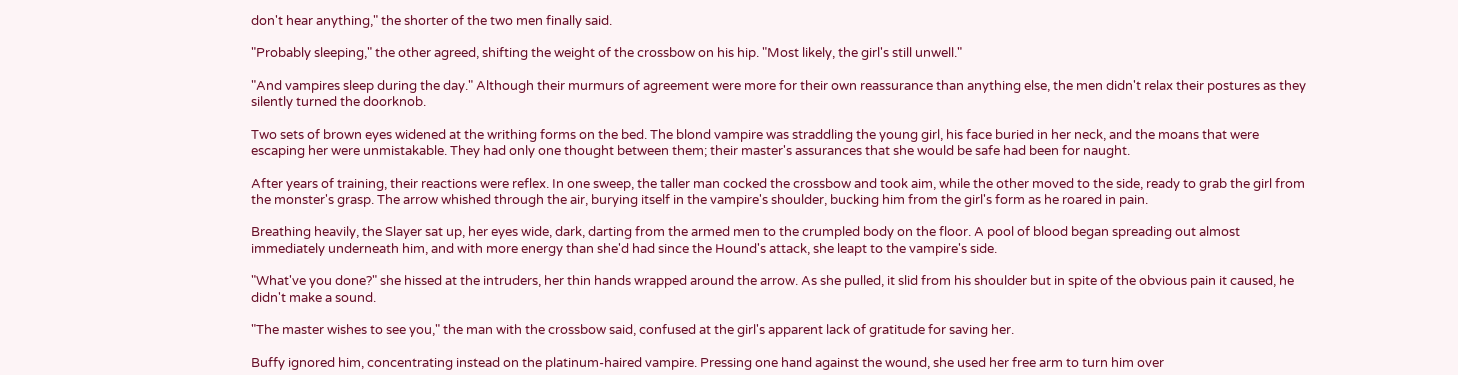don't hear anything," the shorter of the two men finally said.

"Probably sleeping," the other agreed, shifting the weight of the crossbow on his hip. "Most likely, the girl's still unwell."

"And vampires sleep during the day." Although their murmurs of agreement were more for their own reassurance than anything else, the men didn't relax their postures as they silently turned the doorknob.

Two sets of brown eyes widened at the writhing forms on the bed. The blond vampire was straddling the young girl, his face buried in her neck, and the moans that were escaping her were unmistakable. They had only one thought between them; their master's assurances that she would be safe had been for naught.

After years of training, their reactions were reflex. In one sweep, the taller man cocked the crossbow and took aim, while the other moved to the side, ready to grab the girl from the monster's grasp. The arrow whished through the air, burying itself in the vampire's shoulder, bucking him from the girl's form as he roared in pain.

Breathing heavily, the Slayer sat up, her eyes wide, dark, darting from the armed men to the crumpled body on the floor. A pool of blood began spreading out almost immediately underneath him, and with more energy than she'd had since the Hound's attack, she leapt to the vampire's side.

"What've you done?" she hissed at the intruders, her thin hands wrapped around the arrow. As she pulled, it slid from his shoulder but in spite of the obvious pain it caused, he didn't make a sound.

"The master wishes to see you," the man with the crossbow said, confused at the girl's apparent lack of gratitude for saving her.

Buffy ignored him, concentrating instead on the platinum-haired vampire. Pressing one hand against the wound, she used her free arm to turn him over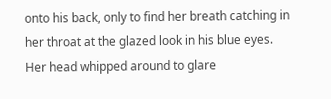onto his back, only to find her breath catching in her throat at the glazed look in his blue eyes. Her head whipped around to glare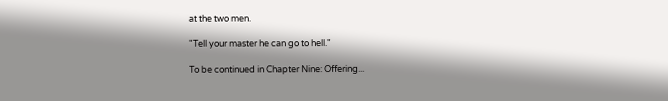at the two men.

"Tell your master he can go to hell."

To be continued in Chapter Nine: Offering...